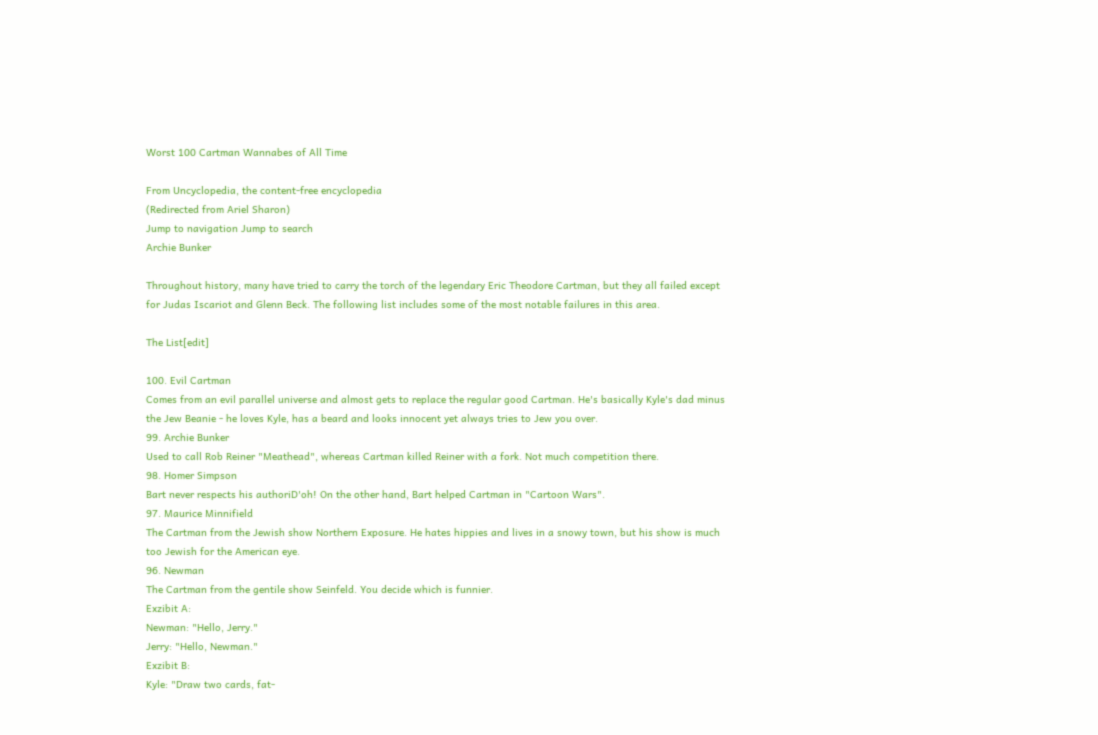Worst 100 Cartman Wannabes of All Time

From Uncyclopedia, the content-free encyclopedia
(Redirected from Ariel Sharon)
Jump to navigation Jump to search
Archie Bunker

Throughout history, many have tried to carry the torch of the legendary Eric Theodore Cartman, but they all failed except for Judas Iscariot and Glenn Beck. The following list includes some of the most notable failures in this area.

The List[edit]

100. Evil Cartman
Comes from an evil parallel universe and almost gets to replace the regular good Cartman. He's basically Kyle's dad minus the Jew Beanie - he loves Kyle, has a beard and looks innocent yet always tries to Jew you over.
99. Archie Bunker
Used to call Rob Reiner "Meathead", whereas Cartman killed Reiner with a fork. Not much competition there.
98. Homer Simpson
Bart never respects his authoriD'oh! On the other hand, Bart helped Cartman in "Cartoon Wars".
97. Maurice Minnifield
The Cartman from the Jewish show Northern Exposure. He hates hippies and lives in a snowy town, but his show is much too Jewish for the American eye.
96. Newman
The Cartman from the gentile show Seinfeld. You decide which is funnier.
Exzibit A:
Newman: "Hello, Jerry."
Jerry: "Hello, Newman."
Exzibit B:
Kyle: "Draw two cards, fat-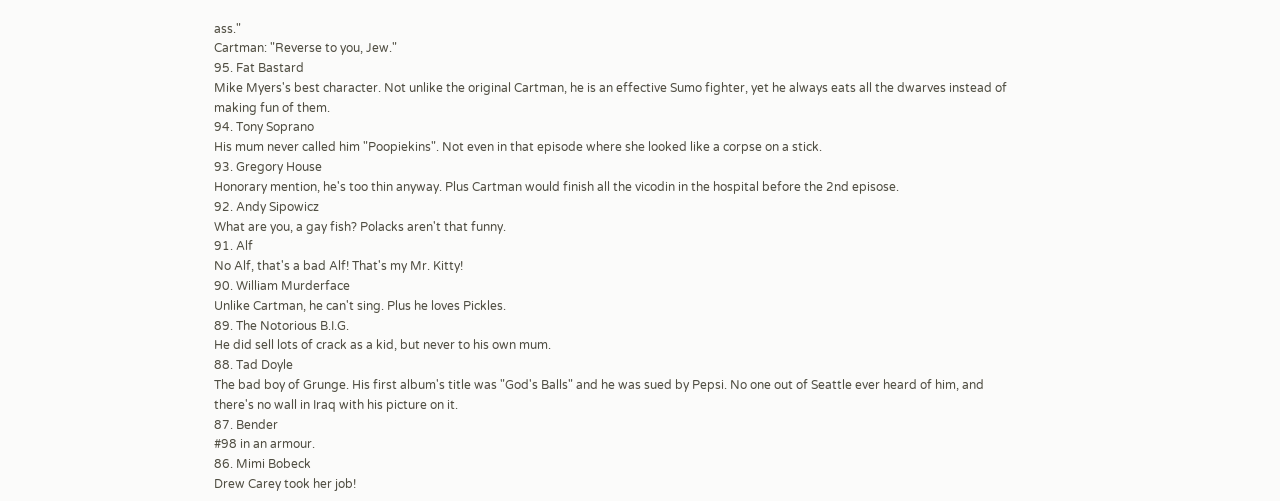ass."
Cartman: "Reverse to you, Jew."
95. Fat Bastard
Mike Myers's best character. Not unlike the original Cartman, he is an effective Sumo fighter, yet he always eats all the dwarves instead of making fun of them.
94. Tony Soprano
His mum never called him "Poopiekins". Not even in that episode where she looked like a corpse on a stick.
93. Gregory House
Honorary mention, he's too thin anyway. Plus Cartman would finish all the vicodin in the hospital before the 2nd episose.
92. Andy Sipowicz
What are you, a gay fish? Polacks aren't that funny.
91. Alf
No Alf, that's a bad Alf! That's my Mr. Kitty!
90. William Murderface
Unlike Cartman, he can't sing. Plus he loves Pickles.
89. The Notorious B.I.G.
He did sell lots of crack as a kid, but never to his own mum.
88. Tad Doyle
The bad boy of Grunge. His first album's title was "God's Balls" and he was sued by Pepsi. No one out of Seattle ever heard of him, and there's no wall in Iraq with his picture on it.
87. Bender
#98 in an armour.
86. Mimi Bobeck
Drew Carey took her job!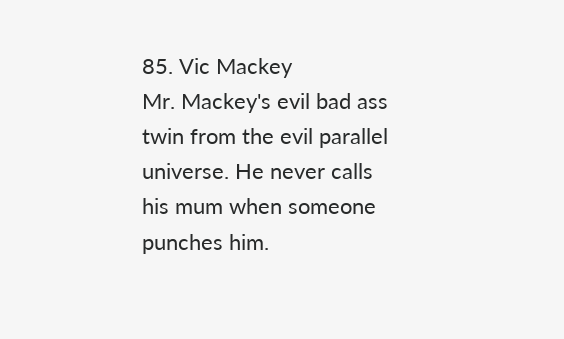85. Vic Mackey
Mr. Mackey's evil bad ass twin from the evil parallel universe. He never calls his mum when someone punches him.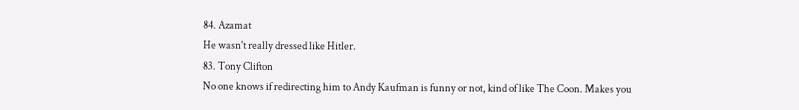84. Azamat
He wasn't really dressed like Hitler.
83. Tony Clifton
No one knows if redirecting him to Andy Kaufman is funny or not, kind of like The Coon. Makes you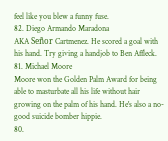feel like you blew a funny fuse.
82. Diego Armando Maradona
AKA Señor Cartmenez. He scored a goal with his hand. Try giving a handjob to Ben Affleck.
81. Michael Moore
Moore won the Golden Palm Award for being able to masturbate all his life without hair growing on the palm of his hand. He's also a no-good suicide bomber hippie.
80.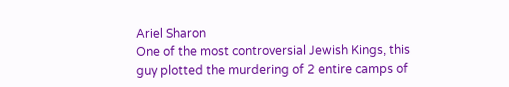Ariel Sharon
One of the most controversial Jewish Kings, this guy plotted the murdering of 2 entire camps of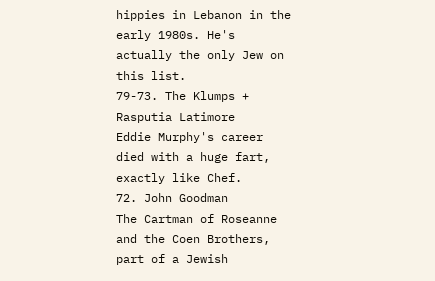hippies in Lebanon in the early 1980s. He's actually the only Jew on this list.
79-73. The Klumps + Rasputia Latimore
Eddie Murphy's career died with a huge fart, exactly like Chef.
72. John Goodman
The Cartman of Roseanne and the Coen Brothers, part of a Jewish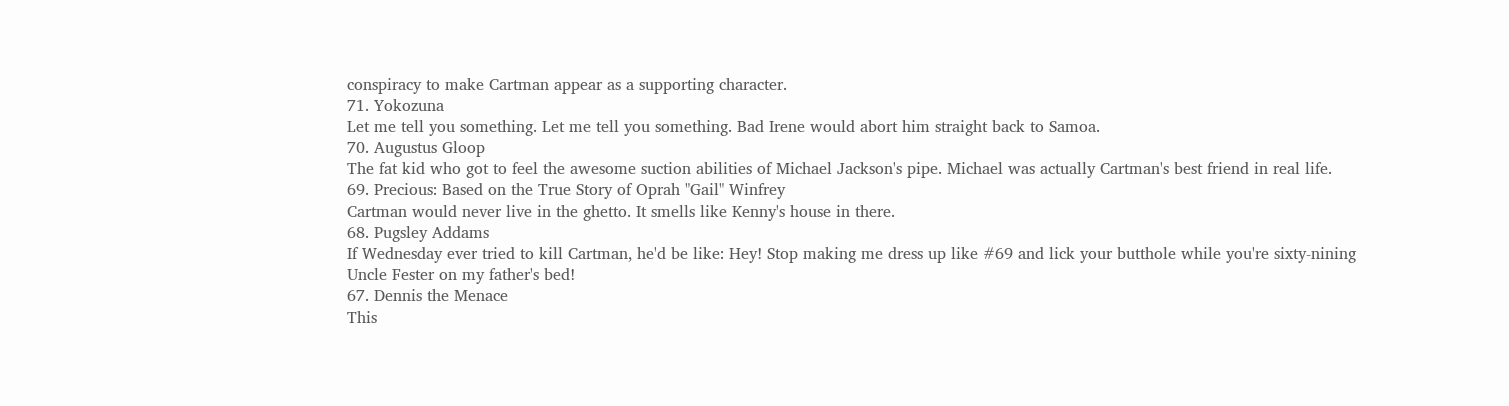conspiracy to make Cartman appear as a supporting character.
71. Yokozuna
Let me tell you something. Let me tell you something. Bad Irene would abort him straight back to Samoa.
70. Augustus Gloop
The fat kid who got to feel the awesome suction abilities of Michael Jackson's pipe. Michael was actually Cartman's best friend in real life.
69. Precious: Based on the True Story of Oprah "Gail" Winfrey
Cartman would never live in the ghetto. It smells like Kenny's house in there.
68. Pugsley Addams
If Wednesday ever tried to kill Cartman, he'd be like: Hey! Stop making me dress up like #69 and lick your butthole while you're sixty-nining Uncle Fester on my father's bed!
67. Dennis the Menace
This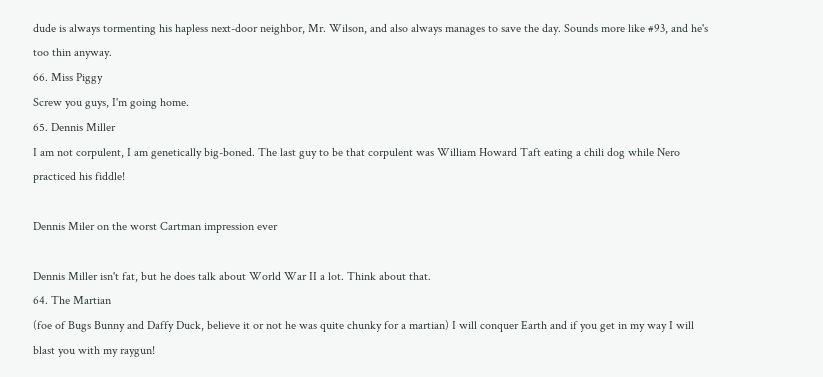dude is always tormenting his hapless next-door neighbor, Mr. Wilson, and also always manages to save the day. Sounds more like #93, and he's too thin anyway.
66. Miss Piggy
Screw you guys, I'm going home.
65. Dennis Miller
I am not corpulent, I am genetically big-boned. The last guy to be that corpulent was William Howard Taft eating a chili dog while Nero practiced his fiddle!

Dennis Miler on the worst Cartman impression ever

Dennis Miller isn't fat, but he does talk about World War II a lot. Think about that.
64. The Martian
(foe of Bugs Bunny and Daffy Duck, believe it or not he was quite chunky for a martian) I will conquer Earth and if you get in my way I will blast you with my raygun!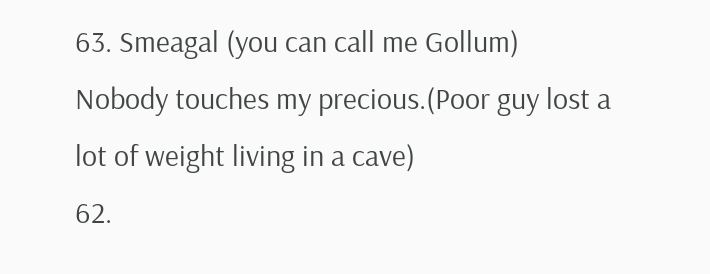63. Smeagal (you can call me Gollum)
Nobody touches my precious.(Poor guy lost a lot of weight living in a cave)
62.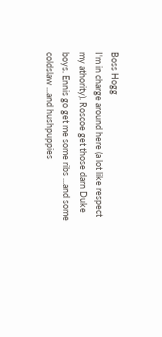Boss Hogg
I'm in charge around here (a lot like respect my athority). Roscoe get those darn Duke boys. Ennis go get me some ribs ...and some coldslaw ...and hushpuppies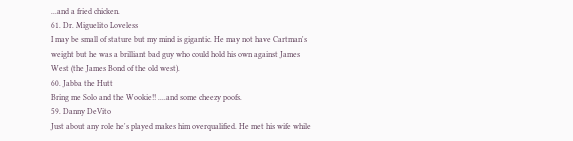...and a fried chicken.
61. Dr. Miguelito Loveless
I may be small of stature but my mind is gigantic. He may not have Cartman's weight but he was a brilliant bad guy who could hold his own against James West (the James Bond of the old west).
60. Jabba the Hutt
Bring me Solo and the Wookie!! ....and some cheezy poofs.
59. Danny DeVito
Just about any role he's played makes him overqualified. He met his wife while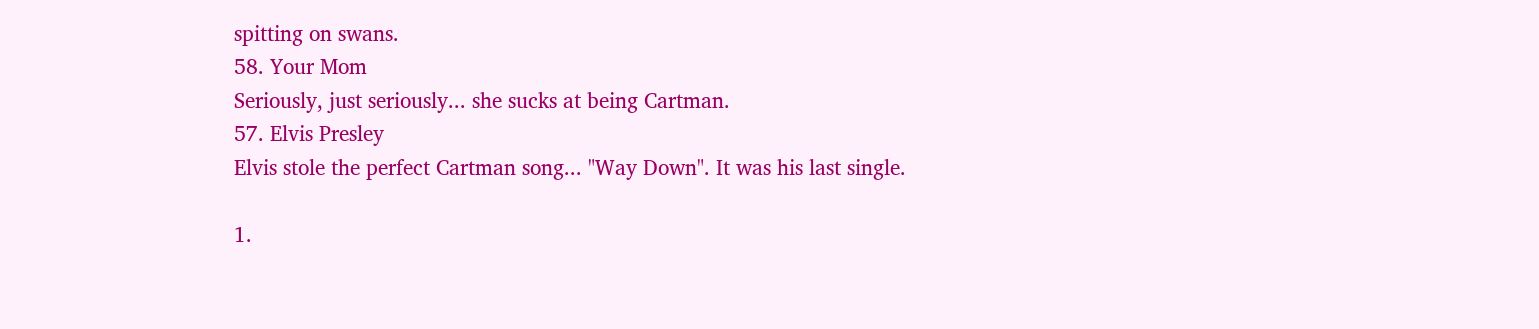spitting on swans.
58. Your Mom
Seriously, just seriously... she sucks at being Cartman.
57. Elvis Presley
Elvis stole the perfect Cartman song... "Way Down". It was his last single.

1.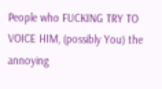People who FUCKING TRY TO VOICE HIM, (possibly You) the annoying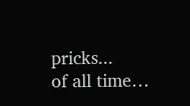pricks...
of all time…